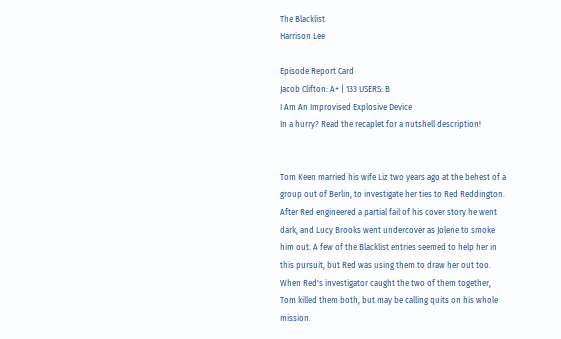The Blacklist
Harrison Lee

Episode Report Card
Jacob Clifton: A+ | 133 USERS: B
I Am An Improvised Explosive Device
In a hurry? Read the recaplet for a nutshell description!


Tom Keen married his wife Liz two years ago at the behest of a group out of Berlin, to investigate her ties to Red Reddington. After Red engineered a partial fail of his cover story he went dark, and Lucy Brooks went undercover as Jolene to smoke him out. A few of the Blacklist entries seemed to help her in this pursuit, but Red was using them to draw her out too. When Red's investigator caught the two of them together, Tom killed them both, but may be calling quits on his whole mission.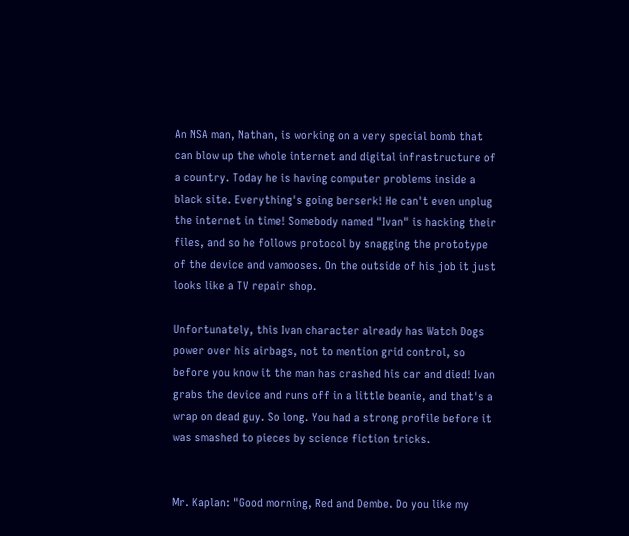An NSA man, Nathan, is working on a very special bomb that can blow up the whole internet and digital infrastructure of a country. Today he is having computer problems inside a black site. Everything's going berserk! He can't even unplug the internet in time! Somebody named "Ivan" is hacking their files, and so he follows protocol by snagging the prototype of the device and vamooses. On the outside of his job it just looks like a TV repair shop.

Unfortunately, this Ivan character already has Watch Dogs power over his airbags, not to mention grid control, so before you know it the man has crashed his car and died! Ivan grabs the device and runs off in a little beanie, and that's a wrap on dead guy. So long. You had a strong profile before it was smashed to pieces by science fiction tricks.


Mr. Kaplan: "Good morning, Red and Dembe. Do you like my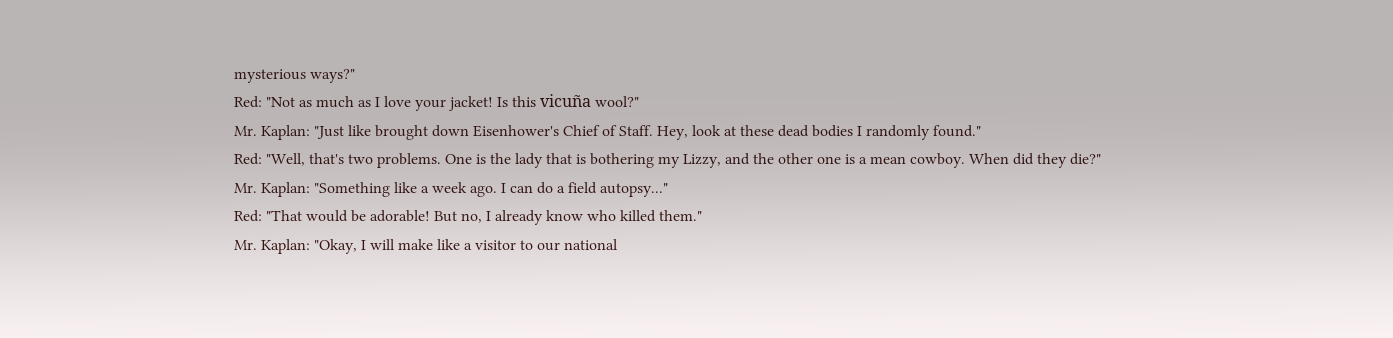mysterious ways?"
Red: "Not as much as I love your jacket! Is this vicuña wool?"
Mr. Kaplan: "Just like brought down Eisenhower's Chief of Staff. Hey, look at these dead bodies I randomly found."
Red: "Well, that's two problems. One is the lady that is bothering my Lizzy, and the other one is a mean cowboy. When did they die?"
Mr. Kaplan: "Something like a week ago. I can do a field autopsy..."
Red: "That would be adorable! But no, I already know who killed them."
Mr. Kaplan: "Okay, I will make like a visitor to our national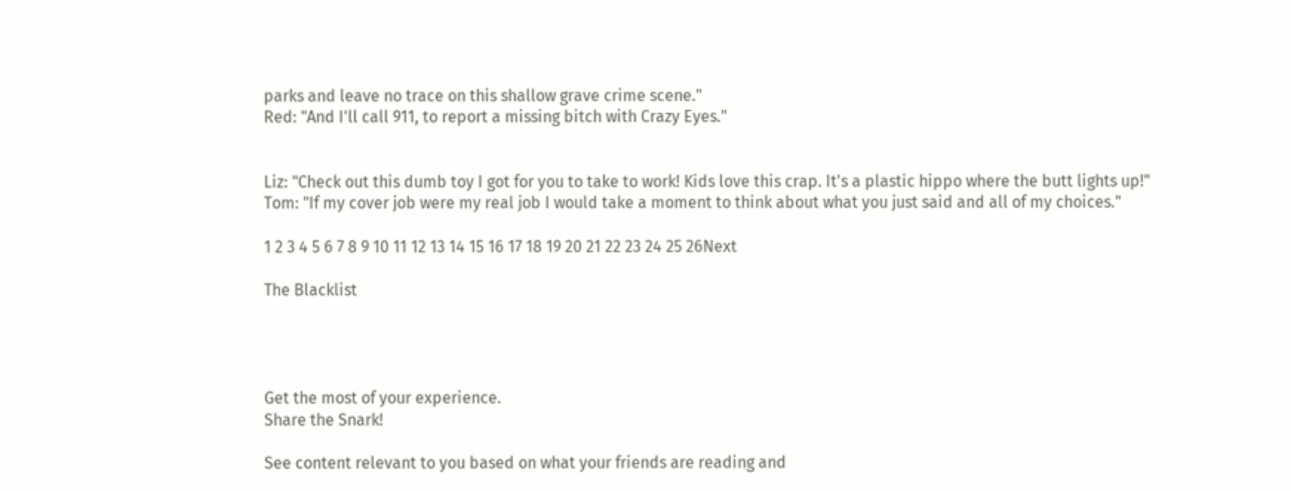parks and leave no trace on this shallow grave crime scene."
Red: "And I'll call 911, to report a missing bitch with Crazy Eyes."


Liz: "Check out this dumb toy I got for you to take to work! Kids love this crap. It's a plastic hippo where the butt lights up!"
Tom: "If my cover job were my real job I would take a moment to think about what you just said and all of my choices."

1 2 3 4 5 6 7 8 9 10 11 12 13 14 15 16 17 18 19 20 21 22 23 24 25 26Next

The Blacklist




Get the most of your experience.
Share the Snark!

See content relevant to you based on what your friends are reading and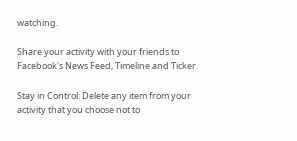watching.

Share your activity with your friends to Facebook's News Feed, Timeline and Ticker.

Stay in Control: Delete any item from your activity that you choose not to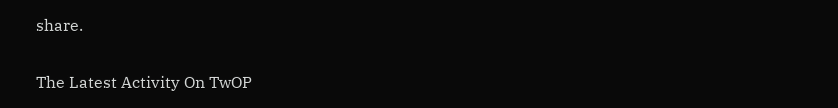share.

The Latest Activity On TwOP